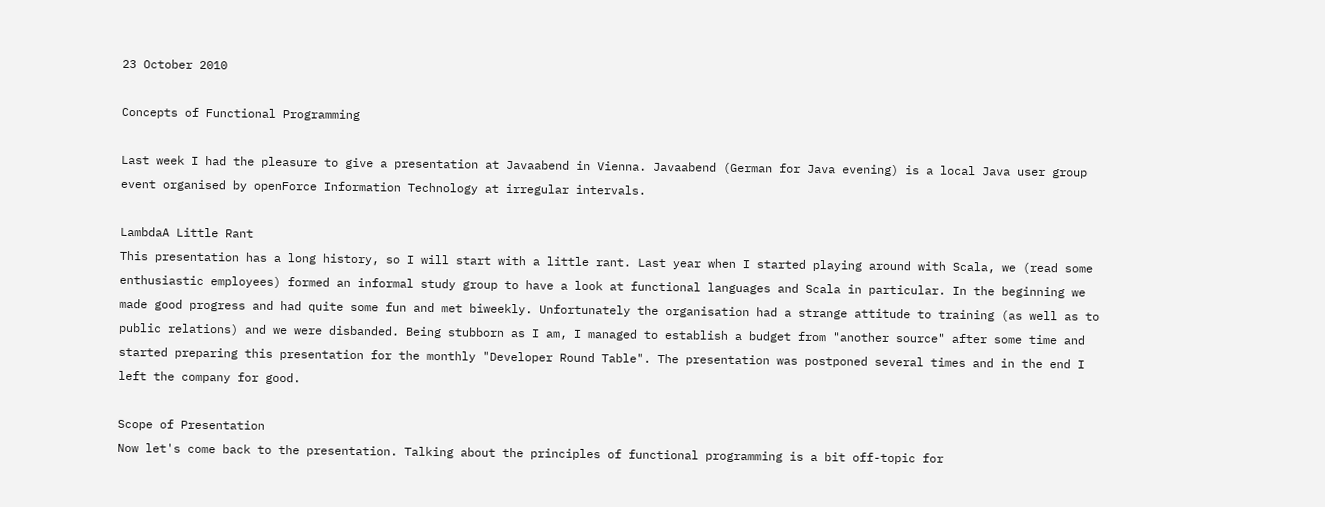23 October 2010

Concepts of Functional Programming

Last week I had the pleasure to give a presentation at Javaabend in Vienna. Javaabend (German for Java evening) is a local Java user group event organised by openForce Information Technology at irregular intervals.

LambdaA Little Rant
This presentation has a long history, so I will start with a little rant. Last year when I started playing around with Scala, we (read some enthusiastic employees) formed an informal study group to have a look at functional languages and Scala in particular. In the beginning we made good progress and had quite some fun and met biweekly. Unfortunately the organisation had a strange attitude to training (as well as to public relations) and we were disbanded. Being stubborn as I am, I managed to establish a budget from "another source" after some time and started preparing this presentation for the monthly "Developer Round Table". The presentation was postponed several times and in the end I left the company for good.

Scope of Presentation
Now let's come back to the presentation. Talking about the principles of functional programming is a bit off-topic for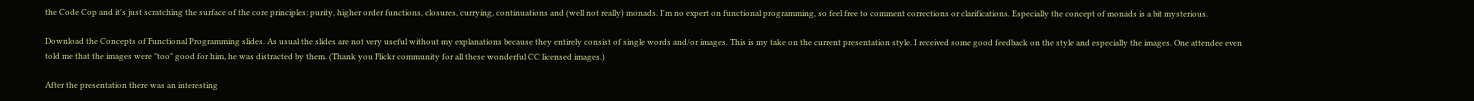the Code Cop and it's just scratching the surface of the core principles: purity, higher order functions, closures, currying, continuations and (well not really) monads. I'm no expert on functional programming, so feel free to comment corrections or clarifications. Especially the concept of monads is a bit mysterious.

Download the Concepts of Functional Programming slides. As usual the slides are not very useful without my explanations because they entirely consist of single words and/or images. This is my take on the current presentation style. I received some good feedback on the style and especially the images. One attendee even told me that the images were "too" good for him, he was distracted by them. (Thank you Flickr community for all these wonderful CC licensed images.)

After the presentation there was an interesting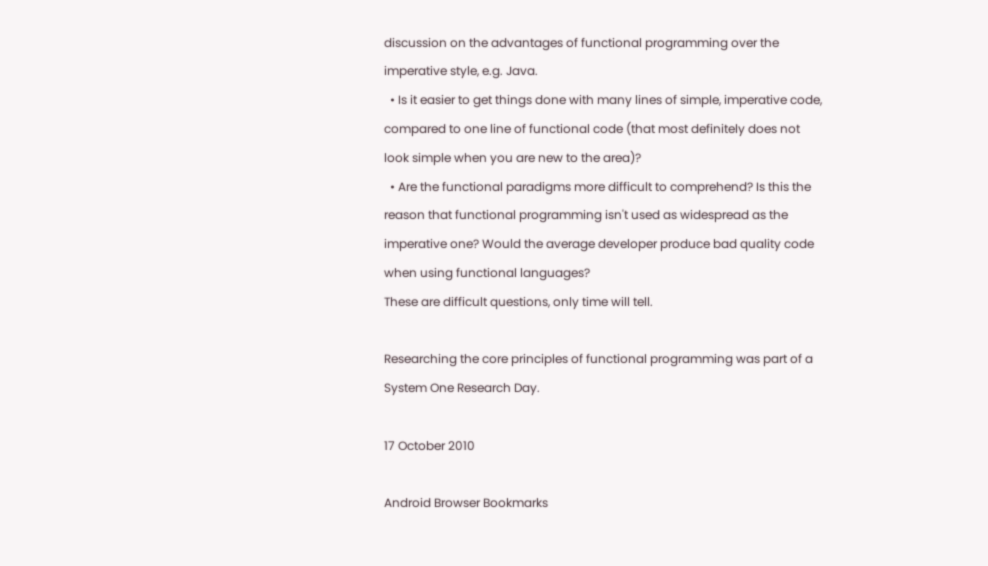discussion on the advantages of functional programming over the imperative style, e.g. Java.
  • Is it easier to get things done with many lines of simple, imperative code, compared to one line of functional code (that most definitely does not look simple when you are new to the area)?
  • Are the functional paradigms more difficult to comprehend? Is this the reason that functional programming isn't used as widespread as the imperative one? Would the average developer produce bad quality code when using functional languages?
These are difficult questions, only time will tell.

Researching the core principles of functional programming was part of a System One Research Day.

17 October 2010

Android Browser Bookmarks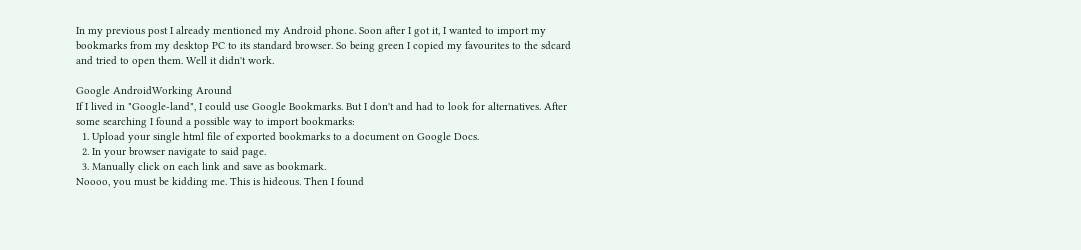In my previous post I already mentioned my Android phone. Soon after I got it, I wanted to import my bookmarks from my desktop PC to its standard browser. So being green I copied my favourites to the sdcard and tried to open them. Well it didn't work.

Google AndroidWorking Around
If I lived in "Google-land", I could use Google Bookmarks. But I don't and had to look for alternatives. After some searching I found a possible way to import bookmarks:
  1. Upload your single html file of exported bookmarks to a document on Google Docs.
  2. In your browser navigate to said page.
  3. Manually click on each link and save as bookmark.
Noooo, you must be kidding me. This is hideous. Then I found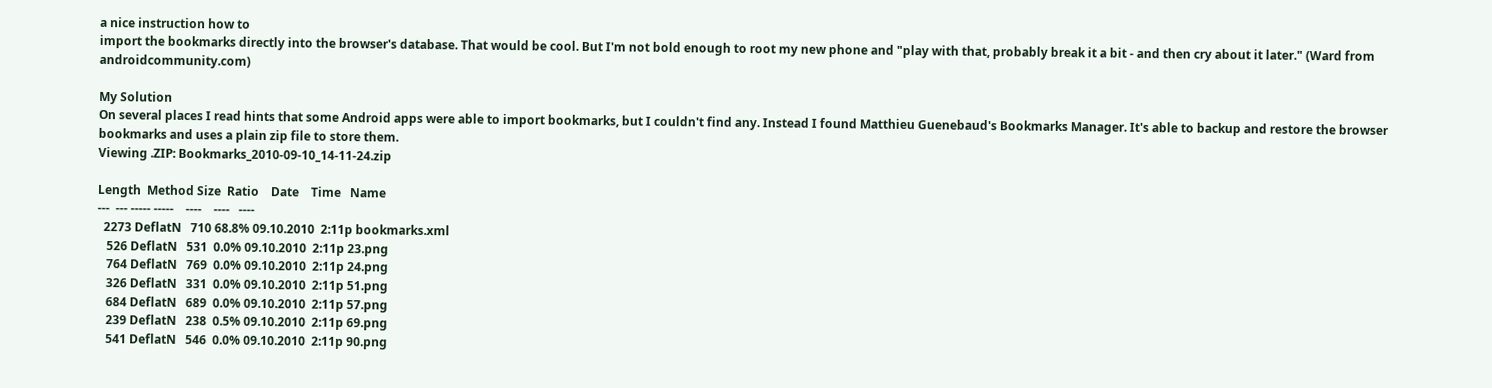a nice instruction how to
import the bookmarks directly into the browser's database. That would be cool. But I'm not bold enough to root my new phone and "play with that, probably break it a bit - and then cry about it later." (Ward from androidcommunity.com)

My Solution
On several places I read hints that some Android apps were able to import bookmarks, but I couldn't find any. Instead I found Matthieu Guenebaud's Bookmarks Manager. It's able to backup and restore the browser bookmarks and uses a plain zip file to store them.
Viewing .ZIP: Bookmarks_2010-09-10_14-11-24.zip

Length  Method Size  Ratio    Date    Time   Name
---  --- ----- -----    ----    ----   ----
  2273 DeflatN   710 68.8% 09.10.2010  2:11p bookmarks.xml
   526 DeflatN   531  0.0% 09.10.2010  2:11p 23.png
   764 DeflatN   769  0.0% 09.10.2010  2:11p 24.png
   326 DeflatN   331  0.0% 09.10.2010  2:11p 51.png
   684 DeflatN   689  0.0% 09.10.2010  2:11p 57.png
   239 DeflatN   238  0.5% 09.10.2010  2:11p 69.png
   541 DeflatN   546  0.0% 09.10.2010  2:11p 90.png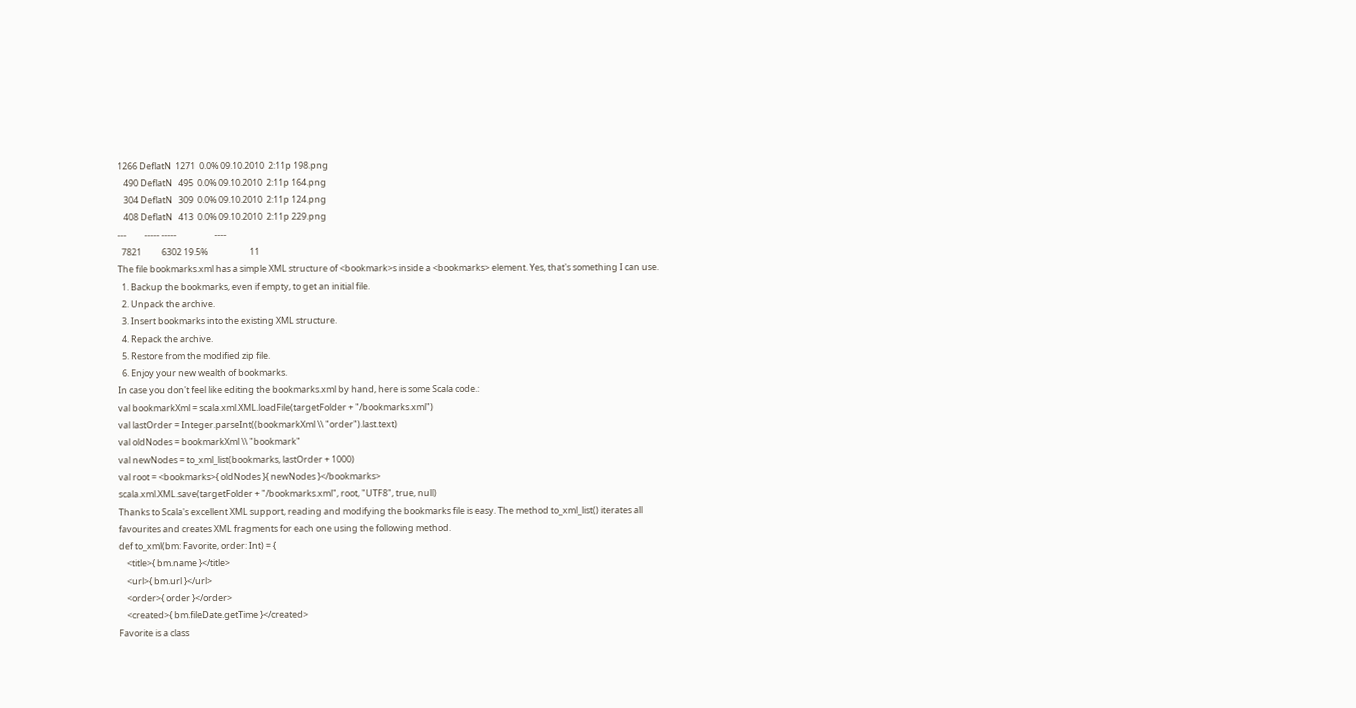1266 DeflatN  1271  0.0% 09.10.2010  2:11p 198.png
   490 DeflatN   495  0.0% 09.10.2010  2:11p 164.png
   304 DeflatN   309  0.0% 09.10.2010  2:11p 124.png
   408 DeflatN   413  0.0% 09.10.2010  2:11p 229.png
---         ----- -----                   ----
  7821          6302 19.5%                     11
The file bookmarks.xml has a simple XML structure of <bookmark>s inside a <bookmarks> element. Yes, that's something I can use.
  1. Backup the bookmarks, even if empty, to get an initial file.
  2. Unpack the archive.
  3. Insert bookmarks into the existing XML structure.
  4. Repack the archive.
  5. Restore from the modified zip file.
  6. Enjoy your new wealth of bookmarks.
In case you don't feel like editing the bookmarks.xml by hand, here is some Scala code.:
val bookmarkXml = scala.xml.XML.loadFile(targetFolder + "/bookmarks.xml")
val lastOrder = Integer.parseInt((bookmarkXml \\ "order").last.text)
val oldNodes = bookmarkXml \\ "bookmark"
val newNodes = to_xml_list(bookmarks, lastOrder + 1000)
val root = <bookmarks>{ oldNodes }{ newNodes }</bookmarks>
scala.xml.XML.save(targetFolder + "/bookmarks.xml", root, "UTF8", true, null)
Thanks to Scala's excellent XML support, reading and modifying the bookmarks file is easy. The method to_xml_list() iterates all favourites and creates XML fragments for each one using the following method.
def to_xml(bm: Favorite, order: Int) = {
    <title>{ bm.name }</title>
    <url>{ bm.url }</url>
    <order>{ order }</order>
    <created>{ bm.fileDate.getTime }</created>
Favorite is a class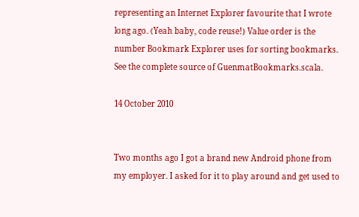representing an Internet Explorer favourite that I wrote long ago. (Yeah baby, code reuse!) Value order is the number Bookmark Explorer uses for sorting bookmarks. See the complete source of GuenmatBookmarks.scala.

14 October 2010


Two months ago I got a brand new Android phone from my employer. I asked for it to play around and get used to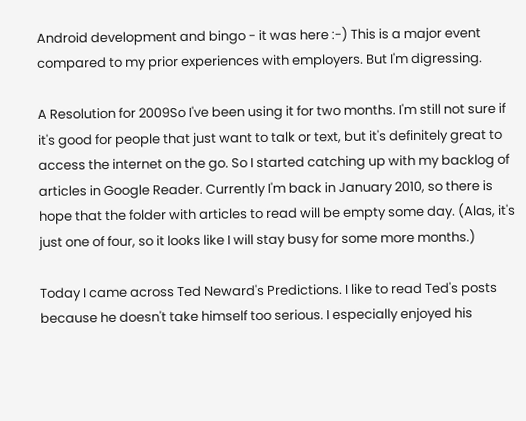Android development and bingo - it was here :-) This is a major event compared to my prior experiences with employers. But I'm digressing.

A Resolution for 2009So I've been using it for two months. I'm still not sure if it's good for people that just want to talk or text, but it's definitely great to access the internet on the go. So I started catching up with my backlog of articles in Google Reader. Currently I'm back in January 2010, so there is hope that the folder with articles to read will be empty some day. (Alas, it's just one of four, so it looks like I will stay busy for some more months.)

Today I came across Ted Neward's Predictions. I like to read Ted's posts because he doesn't take himself too serious. I especially enjoyed his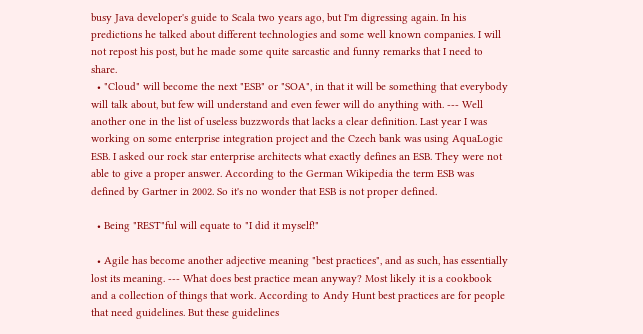busy Java developer's guide to Scala two years ago, but I'm digressing again. In his predictions he talked about different technologies and some well known companies. I will not repost his post, but he made some quite sarcastic and funny remarks that I need to share.
  • "Cloud" will become the next "ESB" or "SOA", in that it will be something that everybody will talk about, but few will understand and even fewer will do anything with. --- Well another one in the list of useless buzzwords that lacks a clear definition. Last year I was working on some enterprise integration project and the Czech bank was using AquaLogic ESB. I asked our rock star enterprise architects what exactly defines an ESB. They were not able to give a proper answer. According to the German Wikipedia the term ESB was defined by Gartner in 2002. So it's no wonder that ESB is not proper defined.

  • Being "REST"ful will equate to "I did it myself!"

  • Agile has become another adjective meaning "best practices", and as such, has essentially lost its meaning. --- What does best practice mean anyway? Most likely it is a cookbook and a collection of things that work. According to Andy Hunt best practices are for people that need guidelines. But these guidelines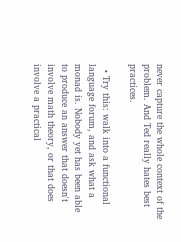never capture the whole context of the problem. And Ted really hates best practices.

  • Try this: walk into a functional language forum, and ask what a monad is. Nobody yet has been able to produce an answer that doesn't involve math theory, or that does involve a practical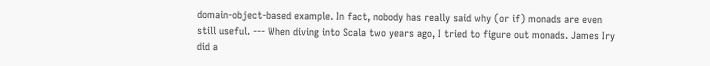domain-object-based example. In fact, nobody has really said why (or if) monads are even still useful. --- When diving into Scala two years ago, I tried to figure out monads. James Iry did a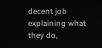decent job explaining what they do,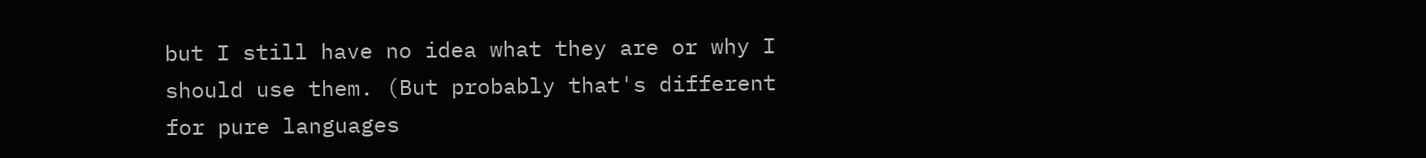but I still have no idea what they are or why I should use them. (But probably that's different for pure languages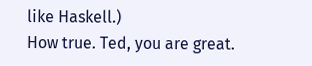like Haskell.)
How true. Ted, you are great.